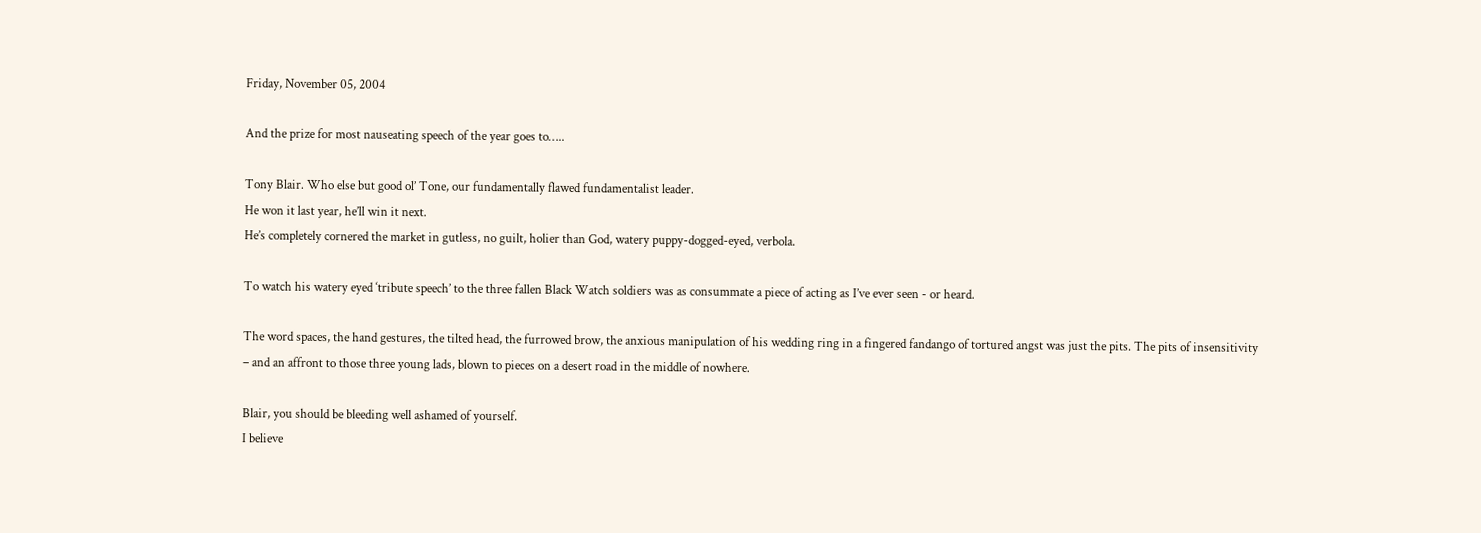Friday, November 05, 2004

And the prize for most nauseating speech of the year goes to…..

Tony Blair. Who else but good ol’ Tone, our fundamentally flawed fundamentalist leader.
He won it last year, he’ll win it next.
He’s completely cornered the market in gutless, no guilt, holier than God, watery puppy-dogged-eyed, verbola.

To watch his watery eyed ‘tribute speech’ to the three fallen Black Watch soldiers was as consummate a piece of acting as I’ve ever seen - or heard.

The word spaces, the hand gestures, the tilted head, the furrowed brow, the anxious manipulation of his wedding ring in a fingered fandango of tortured angst was just the pits. The pits of insensitivity – and an affront to those three young lads, blown to pieces on a desert road in the middle of nowhere.

Blair, you should be bleeding well ashamed of yourself.
I believe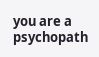you are a psychopath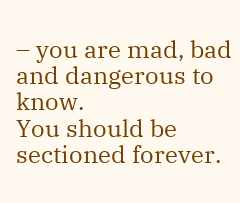– you are mad, bad and dangerous to know.
You should be sectioned forever.